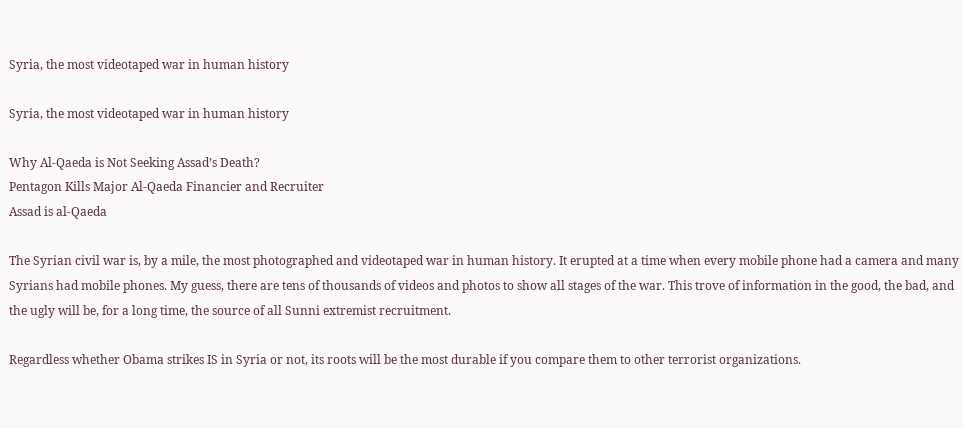Syria, the most videotaped war in human history

Syria, the most videotaped war in human history

Why Al-Qaeda is Not Seeking Assad’s Death?
Pentagon Kills Major Al-Qaeda Financier and Recruiter
Assad is al-Qaeda

The Syrian civil war is, by a mile, the most photographed and videotaped war in human history. It erupted at a time when every mobile phone had a camera and many Syrians had mobile phones. My guess, there are tens of thousands of videos and photos to show all stages of the war. This trove of information in the good, the bad, and the ugly will be, for a long time, the source of all Sunni extremist recruitment.

Regardless whether Obama strikes IS in Syria or not, its roots will be the most durable if you compare them to other terrorist organizations.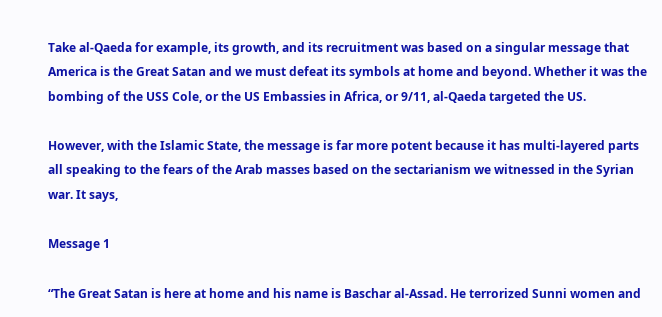Take al-Qaeda for example, its growth, and its recruitment was based on a singular message that America is the Great Satan and we must defeat its symbols at home and beyond. Whether it was the bombing of the USS Cole, or the US Embassies in Africa, or 9/11, al-Qaeda targeted the US.

However, with the Islamic State, the message is far more potent because it has multi-layered parts all speaking to the fears of the Arab masses based on the sectarianism we witnessed in the Syrian war. It says,

Message 1

“The Great Satan is here at home and his name is Baschar al-Assad. He terrorized Sunni women and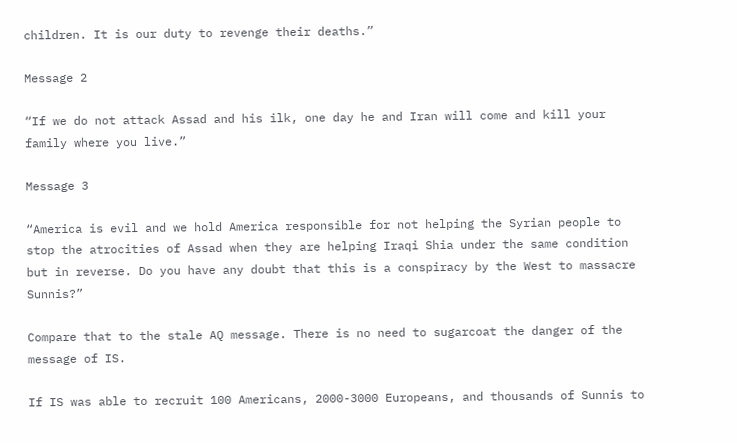children. It is our duty to revenge their deaths.”

Message 2

“If we do not attack Assad and his ilk, one day he and Iran will come and kill your family where you live.”

Message 3

“America is evil and we hold America responsible for not helping the Syrian people to stop the atrocities of Assad when they are helping Iraqi Shia under the same condition but in reverse. Do you have any doubt that this is a conspiracy by the West to massacre Sunnis?”

Compare that to the stale AQ message. There is no need to sugarcoat the danger of the message of IS.

If IS was able to recruit 100 Americans, 2000-3000 Europeans, and thousands of Sunnis to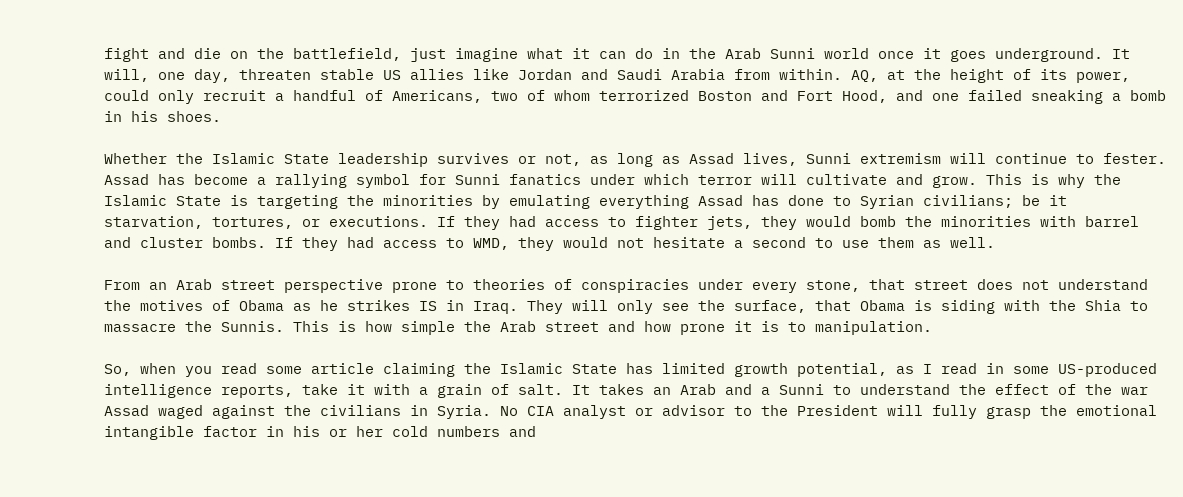fight and die on the battlefield, just imagine what it can do in the Arab Sunni world once it goes underground. It will, one day, threaten stable US allies like Jordan and Saudi Arabia from within. AQ, at the height of its power, could only recruit a handful of Americans, two of whom terrorized Boston and Fort Hood, and one failed sneaking a bomb in his shoes.

Whether the Islamic State leadership survives or not, as long as Assad lives, Sunni extremism will continue to fester. Assad has become a rallying symbol for Sunni fanatics under which terror will cultivate and grow. This is why the Islamic State is targeting the minorities by emulating everything Assad has done to Syrian civilians; be it starvation, tortures, or executions. If they had access to fighter jets, they would bomb the minorities with barrel and cluster bombs. If they had access to WMD, they would not hesitate a second to use them as well.

From an Arab street perspective prone to theories of conspiracies under every stone, that street does not understand the motives of Obama as he strikes IS in Iraq. They will only see the surface, that Obama is siding with the Shia to massacre the Sunnis. This is how simple the Arab street and how prone it is to manipulation.

So, when you read some article claiming the Islamic State has limited growth potential, as I read in some US-produced intelligence reports, take it with a grain of salt. It takes an Arab and a Sunni to understand the effect of the war Assad waged against the civilians in Syria. No CIA analyst or advisor to the President will fully grasp the emotional intangible factor in his or her cold numbers and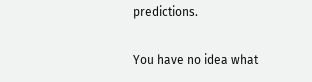predictions.

You have no idea what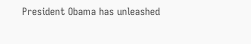President Obama has unleashed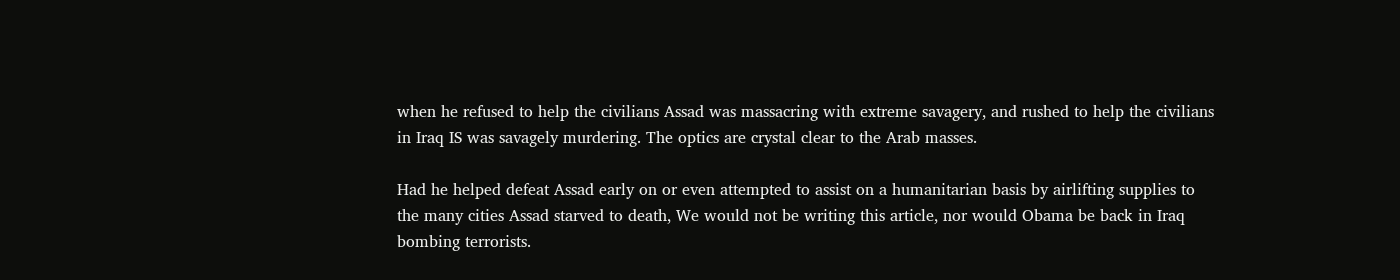when he refused to help the civilians Assad was massacring with extreme savagery, and rushed to help the civilians in Iraq IS was savagely murdering. The optics are crystal clear to the Arab masses.

Had he helped defeat Assad early on or even attempted to assist on a humanitarian basis by airlifting supplies to the many cities Assad starved to death, We would not be writing this article, nor would Obama be back in Iraq bombing terrorists.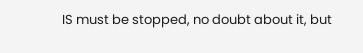IS must be stopped, no doubt about it, but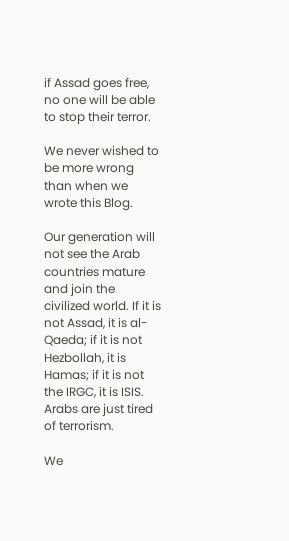if Assad goes free, no one will be able to stop their terror.

We never wished to be more wrong than when we wrote this Blog.

Our generation will not see the Arab countries mature and join the civilized world. If it is not Assad, it is al-Qaeda; if it is not Hezbollah, it is Hamas; if it is not the IRGC, it is ISIS. Arabs are just tired of terrorism.

We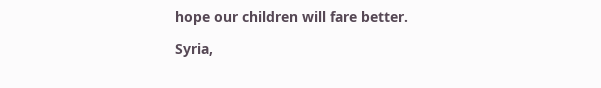hope our children will fare better.

Syria,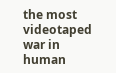the most videotaped war in human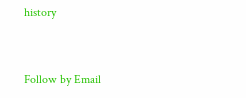history


Follow by Email